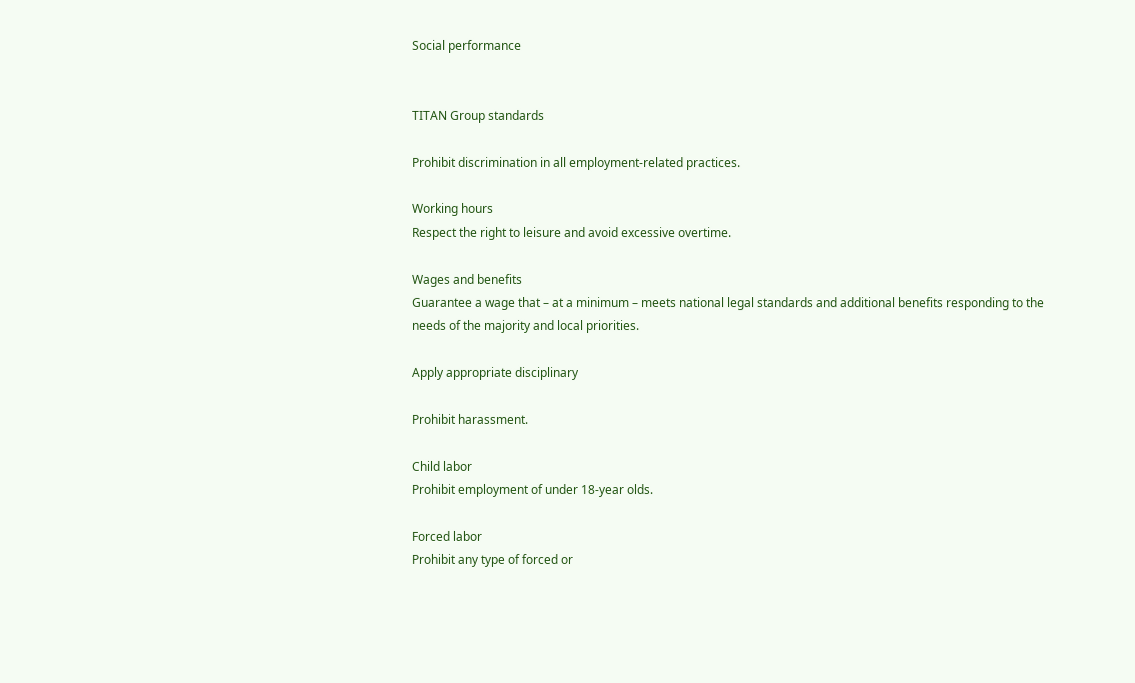Social performance


TITAN Group standards

Prohibit discrimination in all employment-related practices.

Working hours
Respect the right to leisure and avoid excessive overtime.

Wages and benefits
Guarantee a wage that – at a minimum – meets national legal standards and additional benefits responding to the needs of the majority and local priorities.

Apply appropriate disciplinary

Prohibit harassment.

Child labor
Prohibit employment of under 18-year olds.

Forced labor
Prohibit any type of forced or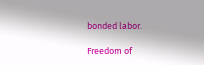bonded labor.

Freedom of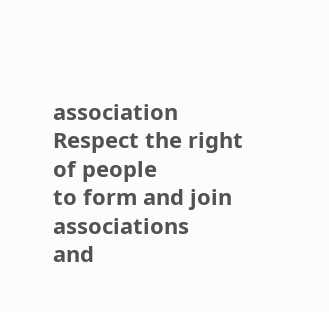association
Respect the right of people
to form and join associations
and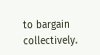to bargain collectively.